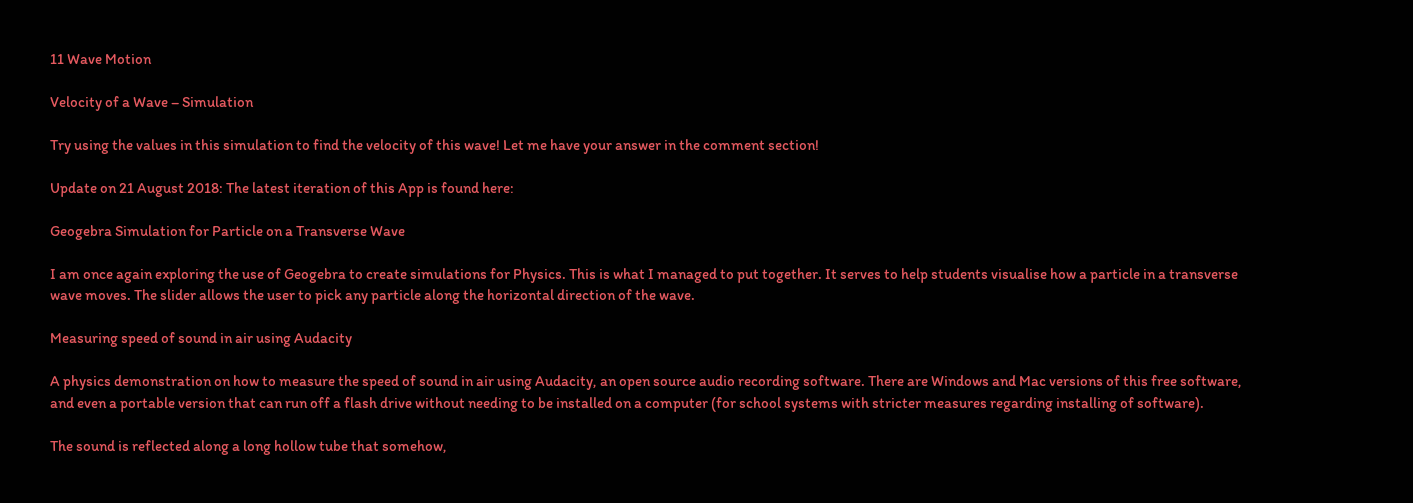11 Wave Motion

Velocity of a Wave – Simulation

Try using the values in this simulation to find the velocity of this wave! Let me have your answer in the comment section!

Update on 21 August 2018: The latest iteration of this App is found here:

Geogebra Simulation for Particle on a Transverse Wave

I am once again exploring the use of Geogebra to create simulations for Physics. This is what I managed to put together. It serves to help students visualise how a particle in a transverse wave moves. The slider allows the user to pick any particle along the horizontal direction of the wave.

Measuring speed of sound in air using Audacity

A physics demonstration on how to measure the speed of sound in air using Audacity, an open source audio recording software. There are Windows and Mac versions of this free software, and even a portable version that can run off a flash drive without needing to be installed on a computer (for school systems with stricter measures regarding installing of software).

The sound is reflected along a long hollow tube that somehow,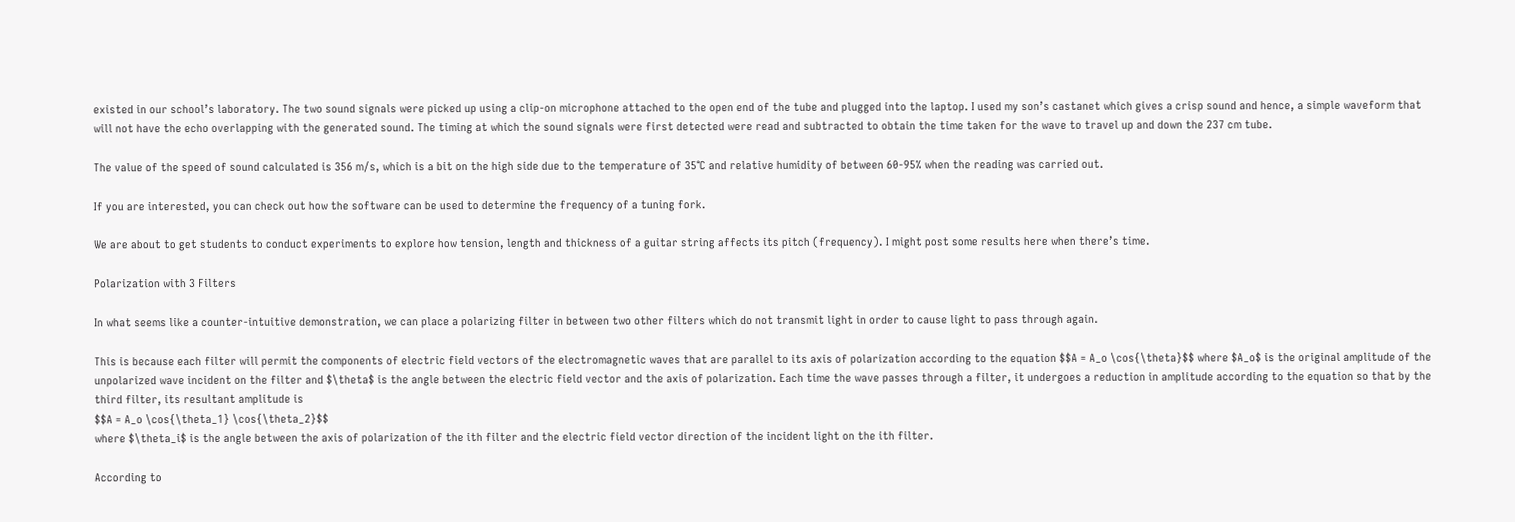existed in our school’s laboratory. The two sound signals were picked up using a clip-on microphone attached to the open end of the tube and plugged into the laptop. I used my son’s castanet which gives a crisp sound and hence, a simple waveform that will not have the echo overlapping with the generated sound. The timing at which the sound signals were first detected were read and subtracted to obtain the time taken for the wave to travel up and down the 237 cm tube.

The value of the speed of sound calculated is 356 m/s, which is a bit on the high side due to the temperature of 35°C and relative humidity of between 60-95% when the reading was carried out.

If you are interested, you can check out how the software can be used to determine the frequency of a tuning fork.

We are about to get students to conduct experiments to explore how tension, length and thickness of a guitar string affects its pitch (frequency). I might post some results here when there’s time.

Polarization with 3 Filters

In what seems like a counter-intuitive demonstration, we can place a polarizing filter in between two other filters which do not transmit light in order to cause light to pass through again.

This is because each filter will permit the components of electric field vectors of the electromagnetic waves that are parallel to its axis of polarization according to the equation $$A = A_o \cos{\theta}$$ where $A_o$ is the original amplitude of the unpolarized wave incident on the filter and $\theta$ is the angle between the electric field vector and the axis of polarization. Each time the wave passes through a filter, it undergoes a reduction in amplitude according to the equation so that by the third filter, its resultant amplitude is
$$A = A_o \cos{\theta_1} \cos{\theta_2}$$
where $\theta_i$ is the angle between the axis of polarization of the ith filter and the electric field vector direction of the incident light on the ith filter.

According to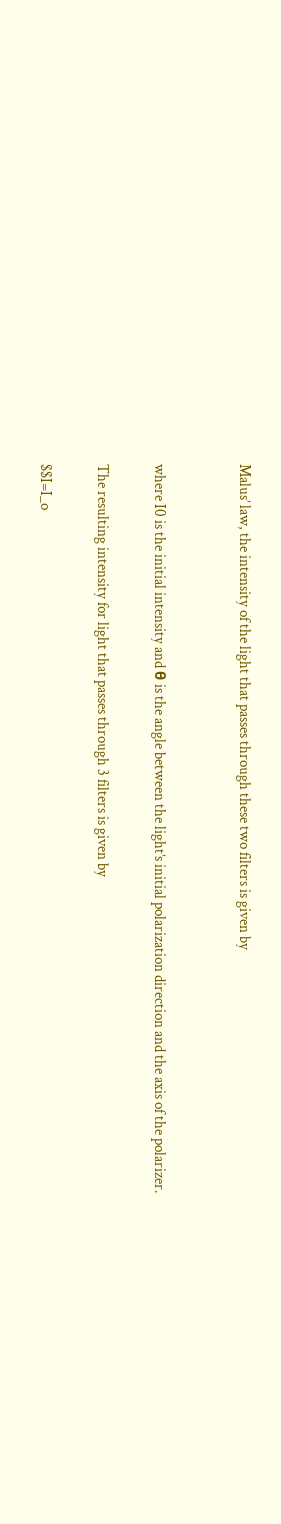Malus’ law, the intensity of the light that passes through these two filters is given by


where I0 is the initial intensity and θ is the angle between the light’s initial polarization direction and the axis of the polarizer.

The resulting intensity for light that passes through 3 filters is given by

$$I=I_o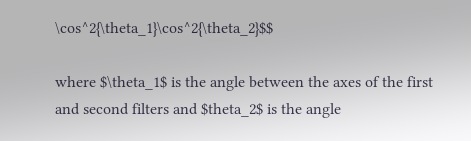\cos^2{\theta_1}\cos^2{\theta_2}$$

where $\theta_1$ is the angle between the axes of the first and second filters and $theta_2$ is the angle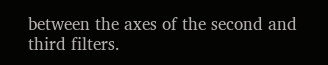between the axes of the second and third filters.